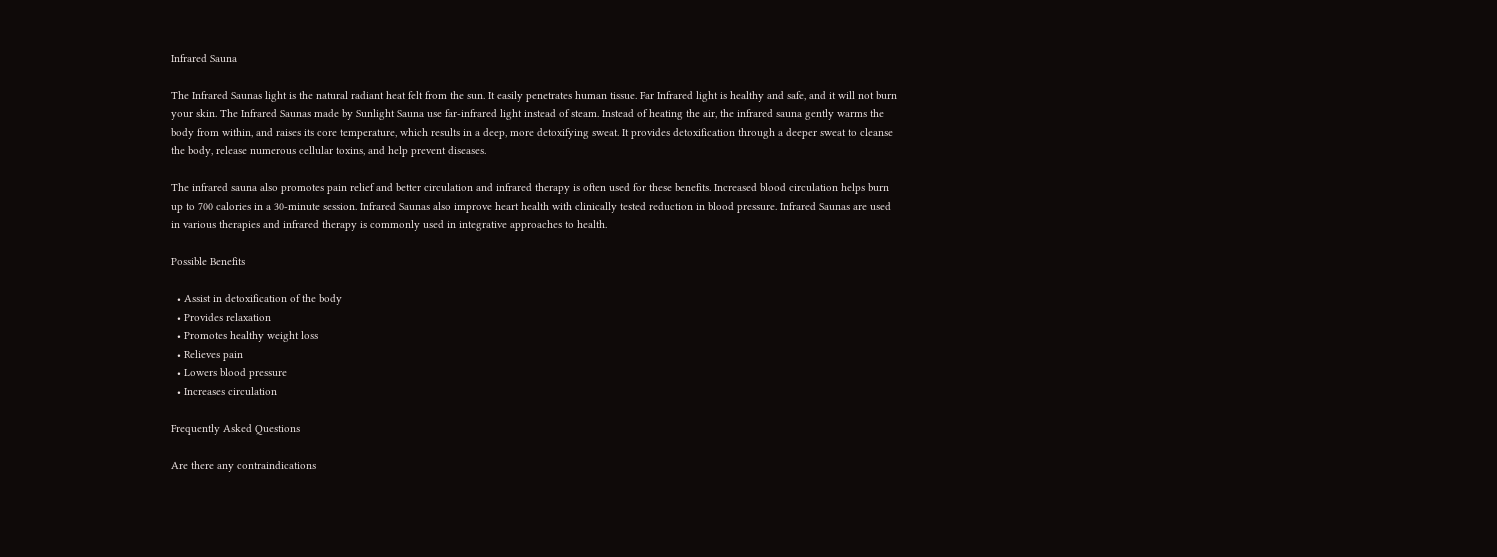Infrared Sauna

The Infrared Saunas light is the natural radiant heat felt from the sun. It easily penetrates human tissue. Far Infrared light is healthy and safe, and it will not burn your skin. The Infrared Saunas made by Sunlight Sauna use far-infrared light instead of steam. Instead of heating the air, the infrared sauna gently warms the body from within, and raises its core temperature, which results in a deep, more detoxifying sweat. It provides detoxification through a deeper sweat to cleanse the body, release numerous cellular toxins, and help prevent diseases.

The infrared sauna also promotes pain relief and better circulation and infrared therapy is often used for these benefits. Increased blood circulation helps burn up to 700 calories in a 30-minute session. Infrared Saunas also improve heart health with clinically tested reduction in blood pressure. Infrared Saunas are used in various therapies and infrared therapy is commonly used in integrative approaches to health.

Possible Benefits

  • Assist in detoxification of the body
  • Provides relaxation
  • Promotes healthy weight loss
  • Relieves pain
  • Lowers blood pressure
  • Increases circulation

Frequently Asked Questions

Are there any contraindications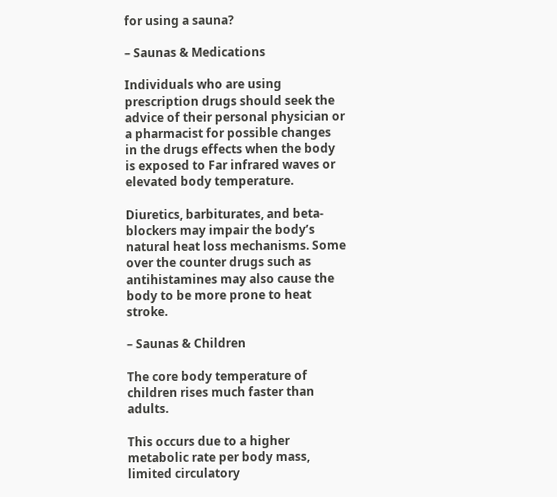for using a sauna?

– Saunas & Medications

Individuals who are using prescription drugs should seek the advice of their personal physician or a pharmacist for possible changes in the drugs effects when the body is exposed to Far infrared waves or elevated body temperature.

Diuretics, barbiturates, and beta-blockers may impair the body’s natural heat loss mechanisms. Some over the counter drugs such as antihistamines may also cause the body to be more prone to heat stroke.

– Saunas & Children

The core body temperature of children rises much faster than adults.

This occurs due to a higher metabolic rate per body mass, limited circulatory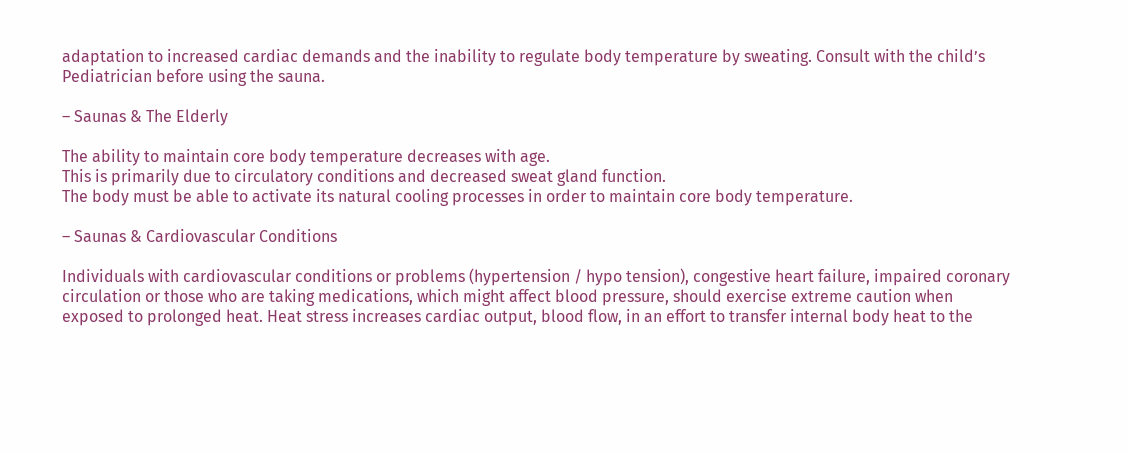adaptation to increased cardiac demands and the inability to regulate body temperature by sweating. Consult with the child’s Pediatrician before using the sauna.

– Saunas & The Elderly

The ability to maintain core body temperature decreases with age.
This is primarily due to circulatory conditions and decreased sweat gland function.
The body must be able to activate its natural cooling processes in order to maintain core body temperature.

– Saunas & Cardiovascular Conditions

Individuals with cardiovascular conditions or problems (hypertension / hypo tension), congestive heart failure, impaired coronary circulation or those who are taking medications, which might affect blood pressure, should exercise extreme caution when exposed to prolonged heat. Heat stress increases cardiac output, blood flow, in an effort to transfer internal body heat to the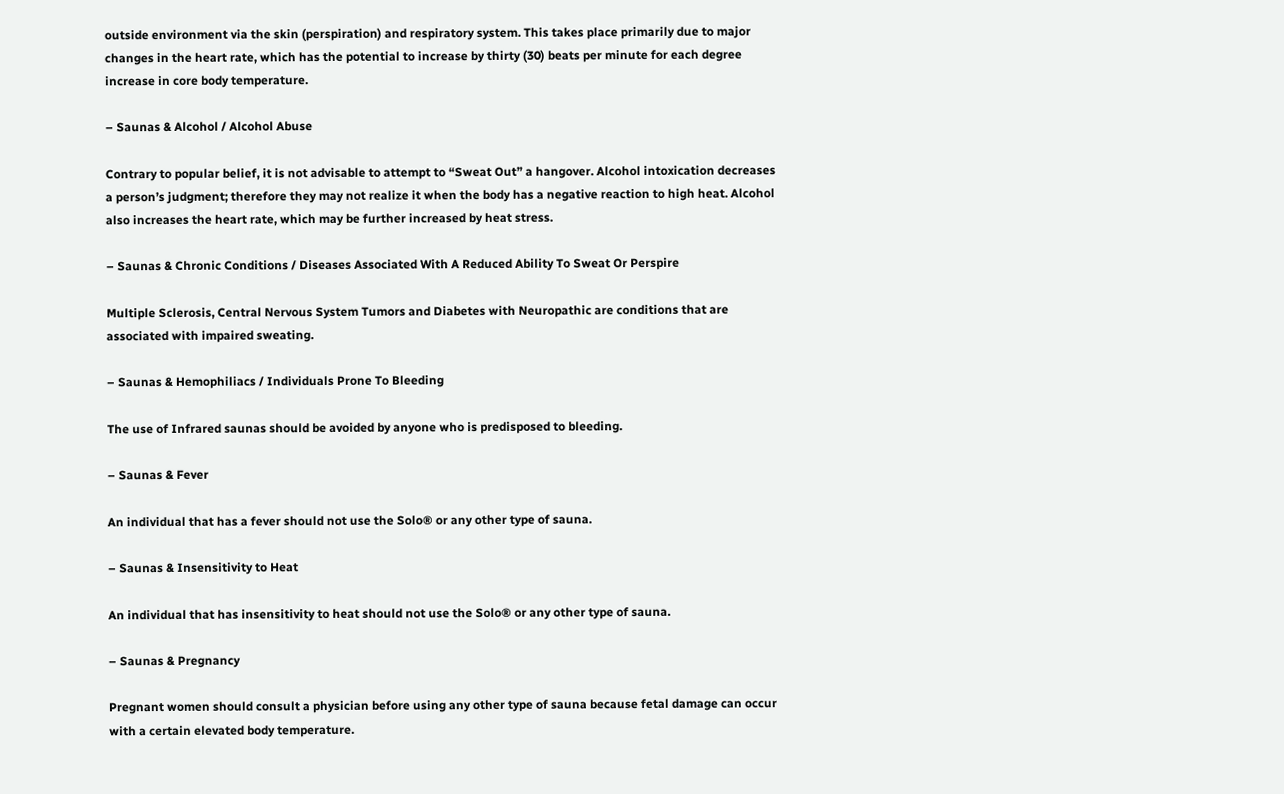outside environment via the skin (perspiration) and respiratory system. This takes place primarily due to major changes in the heart rate, which has the potential to increase by thirty (30) beats per minute for each degree increase in core body temperature.

– Saunas & Alcohol / Alcohol Abuse

Contrary to popular belief, it is not advisable to attempt to “Sweat Out” a hangover. Alcohol intoxication decreases a person’s judgment; therefore they may not realize it when the body has a negative reaction to high heat. Alcohol also increases the heart rate, which may be further increased by heat stress.

– Saunas & Chronic Conditions / Diseases Associated With A Reduced Ability To Sweat Or Perspire

Multiple Sclerosis, Central Nervous System Tumors and Diabetes with Neuropathic are conditions that are associated with impaired sweating.

– Saunas & Hemophiliacs / Individuals Prone To Bleeding

The use of Infrared saunas should be avoided by anyone who is predisposed to bleeding.

– Saunas & Fever

An individual that has a fever should not use the Solo® or any other type of sauna.

– Saunas & Insensitivity to Heat

An individual that has insensitivity to heat should not use the Solo® or any other type of sauna.

– Saunas & Pregnancy

Pregnant women should consult a physician before using any other type of sauna because fetal damage can occur with a certain elevated body temperature.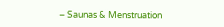– Saunas & Menstruation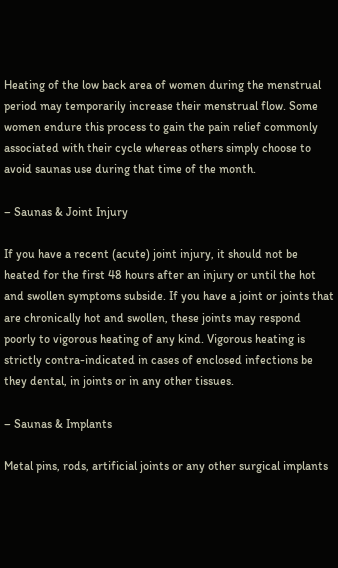Heating of the low back area of women during the menstrual period may temporarily increase their menstrual flow. Some women endure this process to gain the pain relief commonly associated with their cycle whereas others simply choose to avoid saunas use during that time of the month.

– Saunas & Joint Injury

If you have a recent (acute) joint injury, it should not be heated for the first 48 hours after an injury or until the hot and swollen symptoms subside. If you have a joint or joints that are chronically hot and swollen, these joints may respond poorly to vigorous heating of any kind. Vigorous heating is strictly contra-indicated in cases of enclosed infections be they dental, in joints or in any other tissues.

– Saunas & Implants

Metal pins, rods, artificial joints or any other surgical implants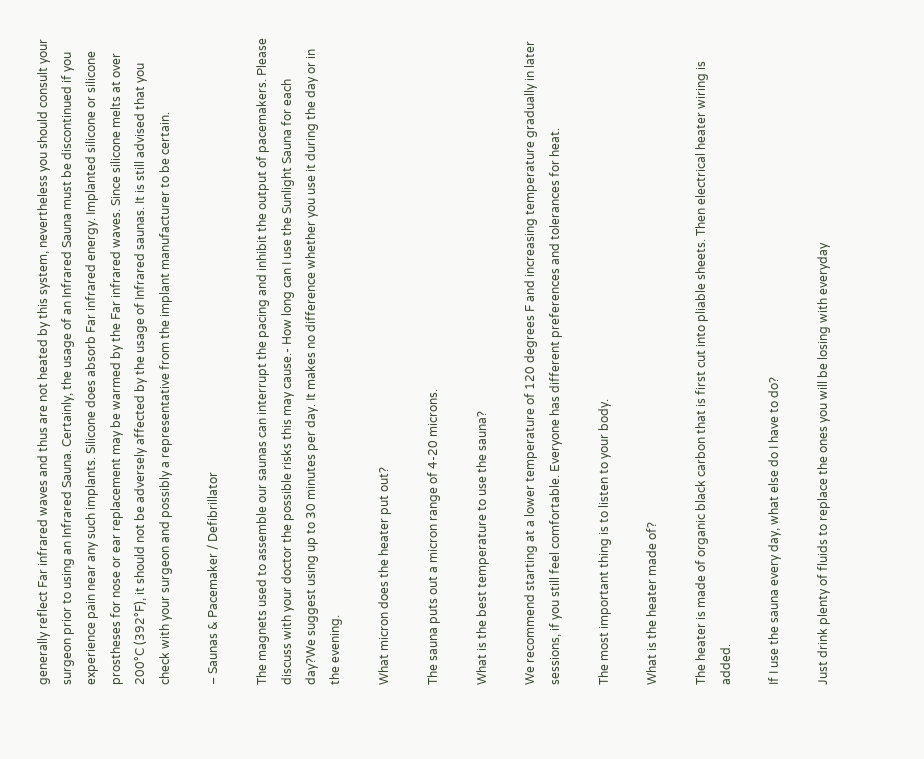generally reflect Far infrared waves and thus are not heated by this system, nevertheless you should consult your surgeon prior to using an Infrared Sauna. Certainly, the usage of an Infrared Sauna must be discontinued if you experience pain near any such implants. Silicone does absorb Far infrared energy. Implanted silicone or silicone prostheses for nose or ear replacement may be warmed by the Far infrared waves. Since silicone melts at over 200°C (392°F), it should not be adversely affected by the usage of Infrared saunas. It is still advised that you check with your surgeon and possibly a representative from the implant manufacturer to be certain.

– Saunas & Pacemaker / Defibrillator

The magnets used to assemble our saunas can interrupt the pacing and inhibit the output of pacemakers. Please discuss with your doctor the possible risks this may cause.- How long can I use the Sunlight Sauna for each day?We suggest using up to 30 minutes per day. It makes no difference whether you use it during the day or in the evening.

What micron does the heater put out?

The sauna puts out a micron range of 4-20 microns.

What is the best temperature to use the sauna?

We recommend starting at a lower temperature of 120 degrees F and increasing temperature gradually in later sessions, if you still feel comfortable. Everyone has different preferences and tolerances for heat.

The most important thing is to listen to your body.

What is the heater made of?

The heater is made of organic black carbon that is first cut into pliable sheets. Then electrical heater wiring is added.

If I use the sauna every day, what else do I have to do?

Just drink plenty of fluids to replace the ones you will be losing with everyday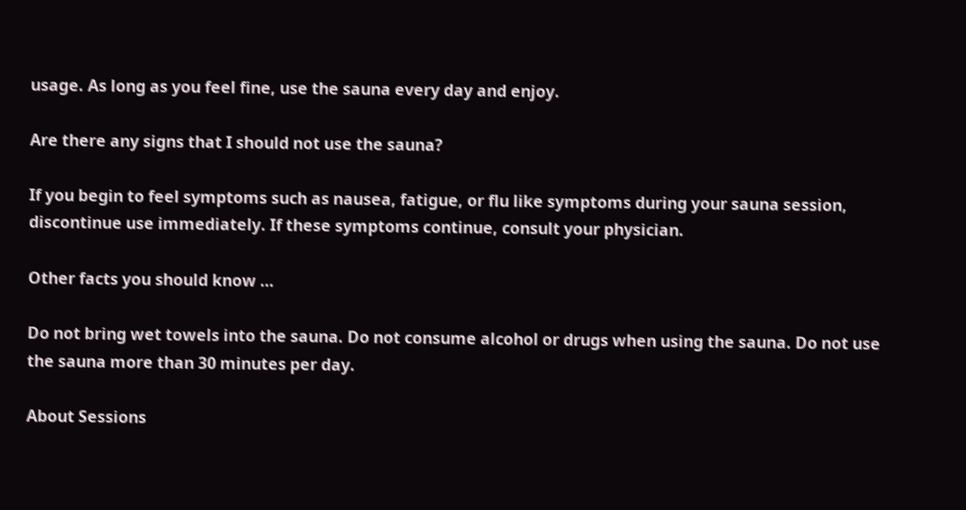usage. As long as you feel fine, use the sauna every day and enjoy.

Are there any signs that I should not use the sauna?

If you begin to feel symptoms such as nausea, fatigue, or flu like symptoms during your sauna session, discontinue use immediately. If these symptoms continue, consult your physician.

Other facts you should know …

Do not bring wet towels into the sauna. Do not consume alcohol or drugs when using the sauna. Do not use the sauna more than 30 minutes per day.

About Sessions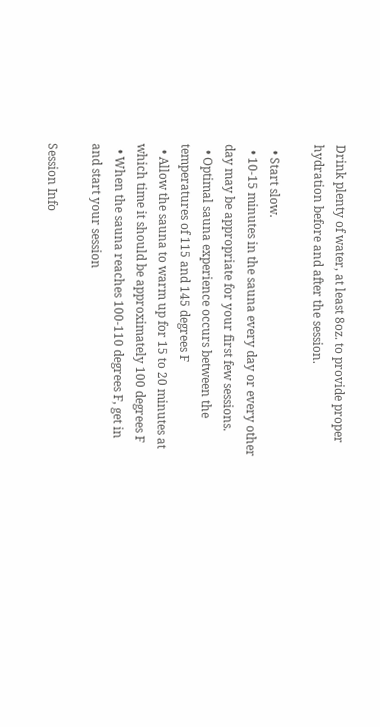Drink plenty of water, at least 8oz. to provide proper hydration before and after the session.

  • Start slow.
  • 10-15 minutes in the sauna every day or every other day may be appropriate for your first few sessions.
  • Optimal sauna experience occurs between the temperatures of 115 and 145 degrees F
  • Allow the sauna to warm up for 15 to 20 minutes at which time it should be approximately 100 degrees F
  • When the sauna reaches 100-110 degrees F, get in and start your session

Session Info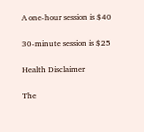A one-hour session is $40

30-minute session is $25

Health Disclaimer

The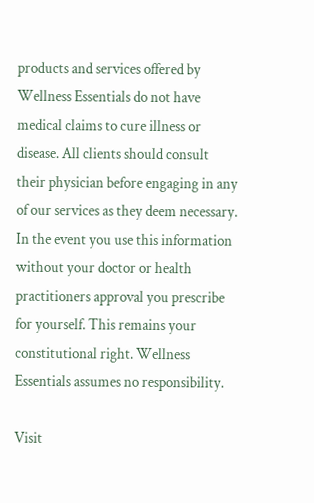products and services offered by Wellness Essentials do not have medical claims to cure illness or disease. All clients should consult their physician before engaging in any of our services as they deem necessary. In the event you use this information without your doctor or health practitioners approval you prescribe for yourself. This remains your constitutional right. Wellness Essentials assumes no responsibility.

Visit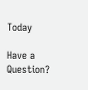Today

Have a Question?